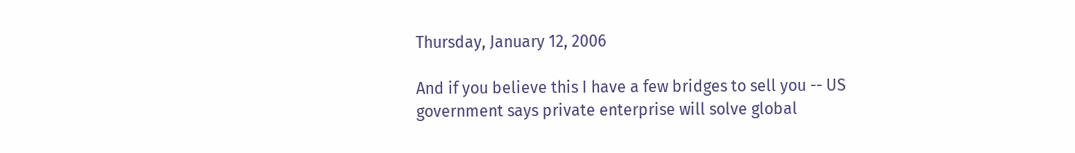Thursday, January 12, 2006

And if you believe this I have a few bridges to sell you -- US government says private enterprise will solve global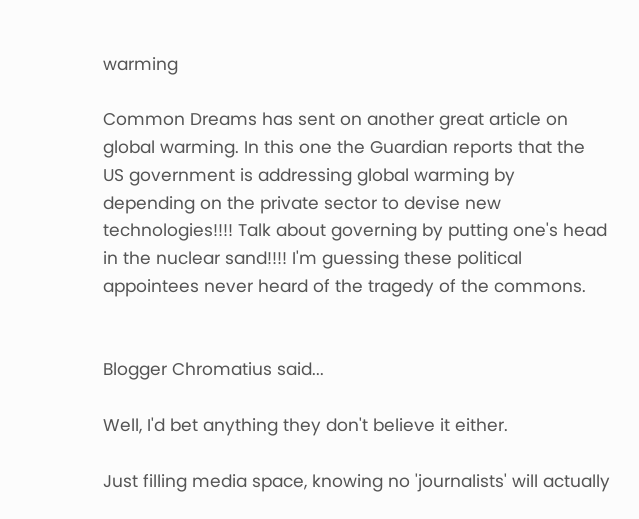warming

Common Dreams has sent on another great article on global warming. In this one the Guardian reports that the US government is addressing global warming by depending on the private sector to devise new technologies!!!! Talk about governing by putting one's head in the nuclear sand!!!! I'm guessing these political appointees never heard of the tragedy of the commons.


Blogger Chromatius said...

Well, I'd bet anything they don't believe it either.

Just filling media space, knowing no 'journalists' will actually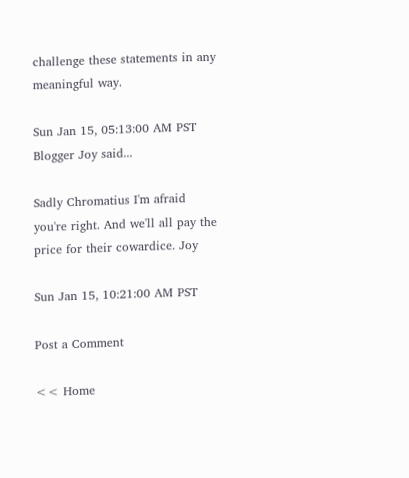challenge these statements in any meaningful way.

Sun Jan 15, 05:13:00 AM PST
Blogger Joy said...

Sadly Chromatius I'm afraid you're right. And we'll all pay the price for their cowardice. Joy

Sun Jan 15, 10:21:00 AM PST

Post a Comment

<< Home